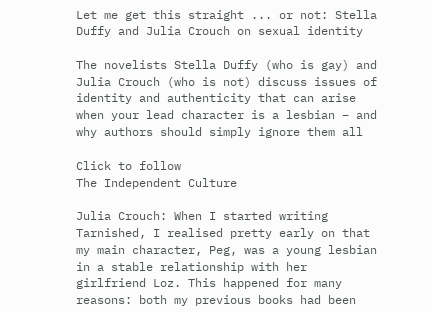Let me get this straight ... or not: Stella Duffy and Julia Crouch on sexual identity

The novelists Stella Duffy (who is gay) and Julia Crouch (who is not) discuss issues of identity and authenticity that can arise when your lead character is a lesbian – and why authors should simply ignore them all

Click to follow
The Independent Culture

Julia Crouch: When I started writing Tarnished, I realised pretty early on that my main character, Peg, was a young lesbian in a stable relationship with her girlfriend Loz. This happened for many reasons: both my previous books had been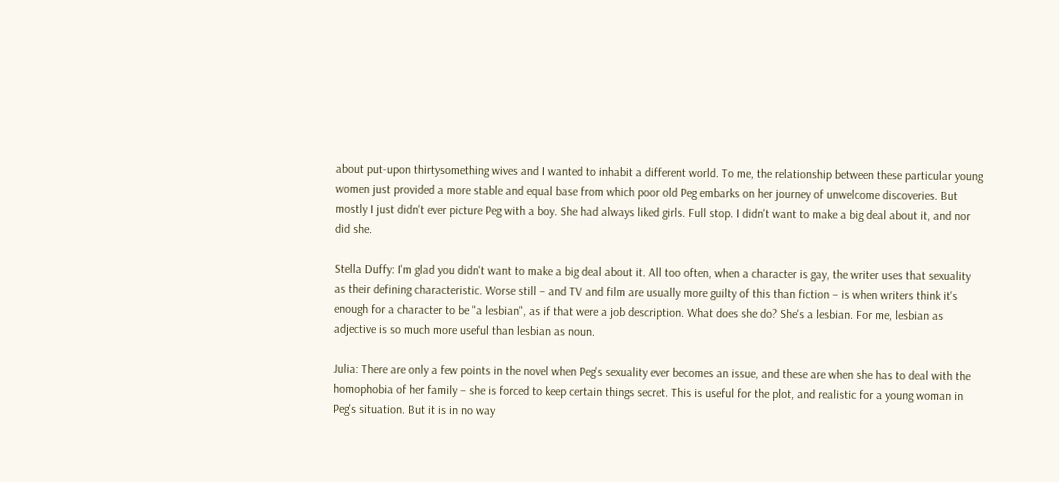about put-upon thirtysomething wives and I wanted to inhabit a different world. To me, the relationship between these particular young women just provided a more stable and equal base from which poor old Peg embarks on her journey of unwelcome discoveries. But mostly I just didn't ever picture Peg with a boy. She had always liked girls. Full stop. I didn't want to make a big deal about it, and nor did she.

Stella Duffy: I'm glad you didn't want to make a big deal about it. All too often, when a character is gay, the writer uses that sexuality as their defining characteristic. Worse still – and TV and film are usually more guilty of this than fiction – is when writers think it's enough for a character to be "a lesbian", as if that were a job description. What does she do? She's a lesbian. For me, lesbian as adjective is so much more useful than lesbian as noun.

Julia: There are only a few points in the novel when Peg's sexuality ever becomes an issue, and these are when she has to deal with the homophobia of her family – she is forced to keep certain things secret. This is useful for the plot, and realistic for a young woman in Peg's situation. But it is in no way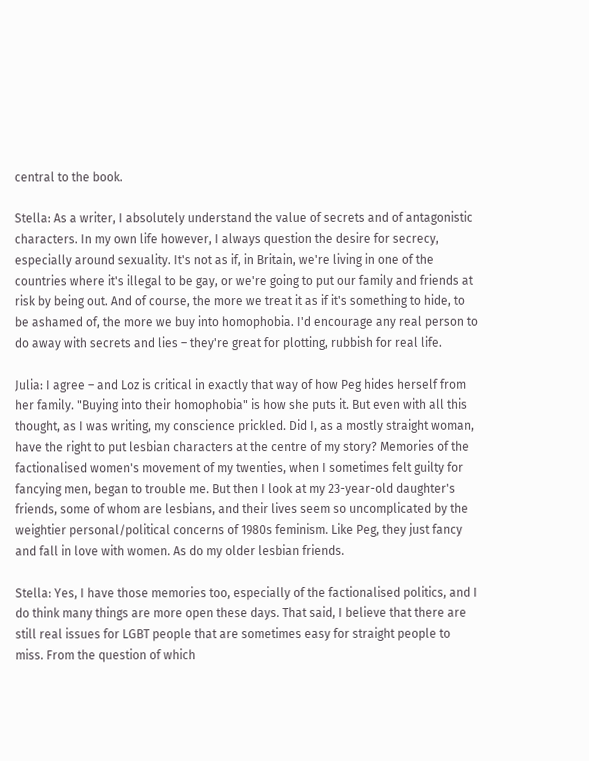central to the book.

Stella: As a writer, I absolutely understand the value of secrets and of antagonistic characters. In my own life however, I always question the desire for secrecy, especially around sexuality. It's not as if, in Britain, we're living in one of the countries where it's illegal to be gay, or we're going to put our family and friends at risk by being out. And of course, the more we treat it as if it's something to hide, to be ashamed of, the more we buy into homophobia. I'd encourage any real person to do away with secrets and lies – they're great for plotting, rubbish for real life.

Julia: I agree – and Loz is critical in exactly that way of how Peg hides herself from her family. "Buying into their homophobia" is how she puts it. But even with all this thought, as I was writing, my conscience prickled. Did I, as a mostly straight woman, have the right to put lesbian characters at the centre of my story? Memories of the factionalised women's movement of my twenties, when I sometimes felt guilty for fancying men, began to trouble me. But then I look at my 23-year-old daughter's friends, some of whom are lesbians, and their lives seem so uncomplicated by the weightier personal/political concerns of 1980s feminism. Like Peg, they just fancy and fall in love with women. As do my older lesbian friends.

Stella: Yes, I have those memories too, especially of the factionalised politics, and I do think many things are more open these days. That said, I believe that there are still real issues for LGBT people that are sometimes easy for straight people to miss. From the question of which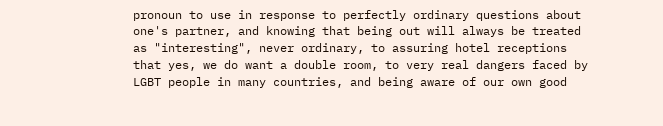pronoun to use in response to perfectly ordinary questions about one's partner, and knowing that being out will always be treated as "interesting", never ordinary, to assuring hotel receptions that yes, we do want a double room, to very real dangers faced by LGBT people in many countries, and being aware of our own good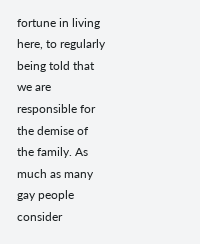fortune in living here, to regularly being told that we are responsible for the demise of the family. As much as many gay people consider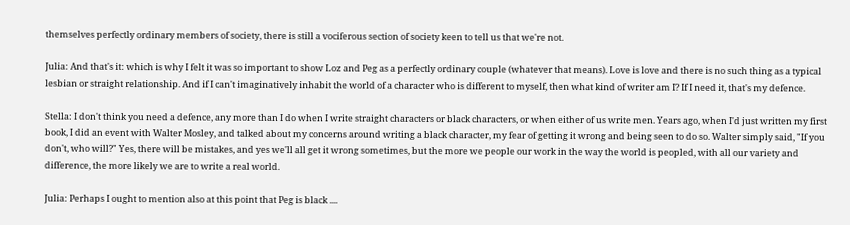themselves perfectly ordinary members of society, there is still a vociferous section of society keen to tell us that we're not.

Julia: And that's it: which is why I felt it was so important to show Loz and Peg as a perfectly ordinary couple (whatever that means). Love is love and there is no such thing as a typical lesbian or straight relationship. And if I can't imaginatively inhabit the world of a character who is different to myself, then what kind of writer am I? If I need it, that's my defence.

Stella: I don't think you need a defence, any more than I do when I write straight characters or black characters, or when either of us write men. Years ago, when I'd just written my first book, I did an event with Walter Mosley, and talked about my concerns around writing a black character, my fear of getting it wrong and being seen to do so. Walter simply said, "If you don't, who will?" Yes, there will be mistakes, and yes we'll all get it wrong sometimes, but the more we people our work in the way the world is peopled, with all our variety and difference, the more likely we are to write a real world.

Julia: Perhaps I ought to mention also at this point that Peg is black ....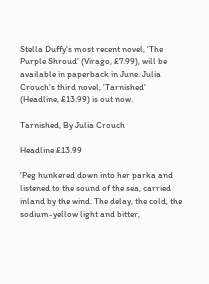Stella Duffy's most recent novel, 'The Purple Shroud' (Virago, £7.99), will be available in paperback in June. Julia Crouch's third novel, 'Tarnished' (Headline, £13.99) is out now.

Tarnished, By Julia Crouch

Headline £13.99

'Peg hunkered down into her parka and listened to the sound of the sea, carried inland by the wind. The delay, the cold, the sodium-yellow light and bitter,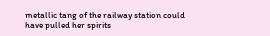metallic tang of the railway station could have pulled her spirits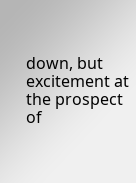down, but excitement at the prospect of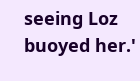seeing Loz buoyed her.'